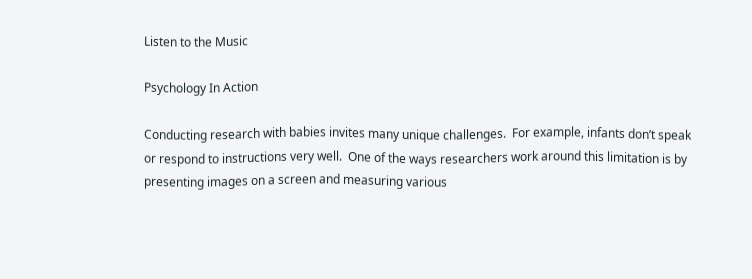Listen to the Music

Psychology In Action

Conducting research with babies invites many unique challenges.  For example, infants don’t speak or respond to instructions very well.  One of the ways researchers work around this limitation is by presenting images on a screen and measuring various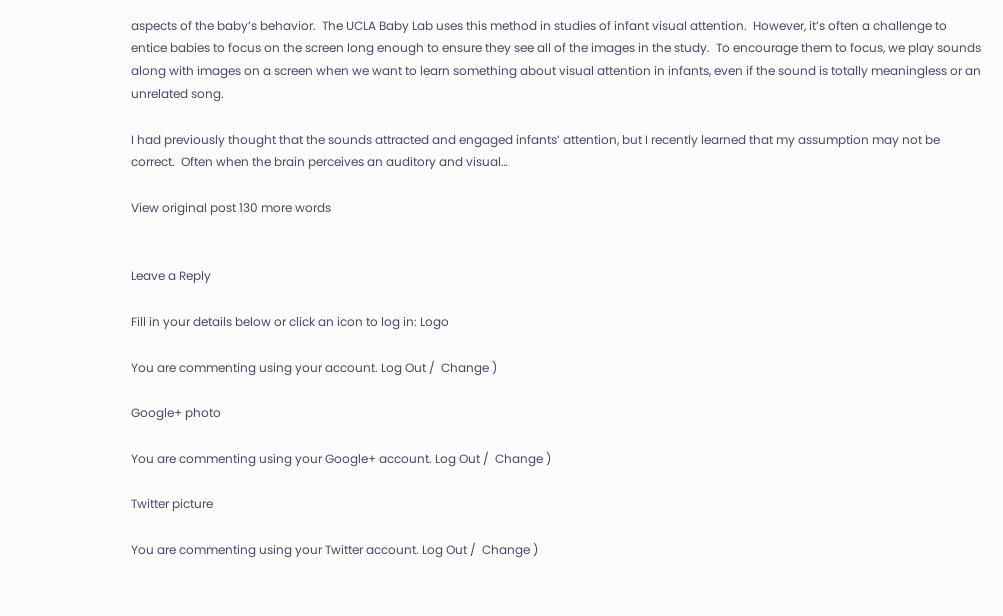aspects of the baby’s behavior.  The UCLA Baby Lab uses this method in studies of infant visual attention.  However, it’s often a challenge to entice babies to focus on the screen long enough to ensure they see all of the images in the study.  To encourage them to focus, we play sounds along with images on a screen when we want to learn something about visual attention in infants, even if the sound is totally meaningless or an unrelated song.

I had previously thought that the sounds attracted and engaged infants’ attention, but I recently learned that my assumption may not be correct.  Often when the brain perceives an auditory and visual…

View original post 130 more words


Leave a Reply

Fill in your details below or click an icon to log in: Logo

You are commenting using your account. Log Out /  Change )

Google+ photo

You are commenting using your Google+ account. Log Out /  Change )

Twitter picture

You are commenting using your Twitter account. Log Out /  Change )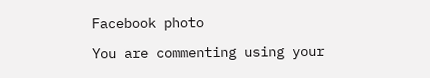Facebook photo

You are commenting using your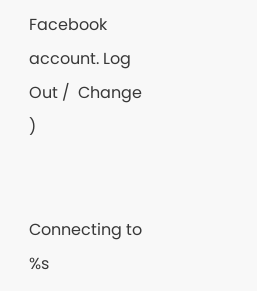Facebook account. Log Out /  Change )


Connecting to %s